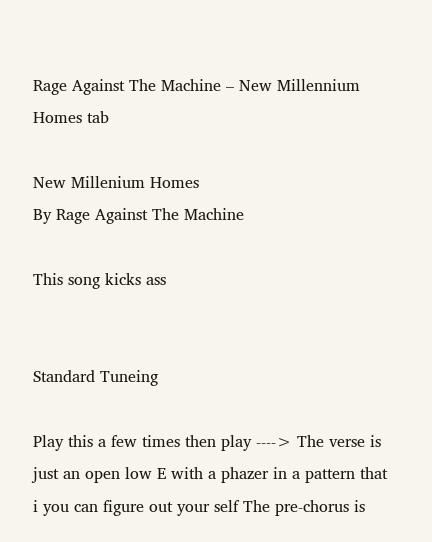Rage Against The Machine – New Millennium Homes tab

New Millenium Homes
By Rage Against The Machine

This song kicks ass


Standard Tuneing

Play this a few times then play ----> The verse is just an open low E with a phazer in a pattern that i you can figure out your self The pre-chorus is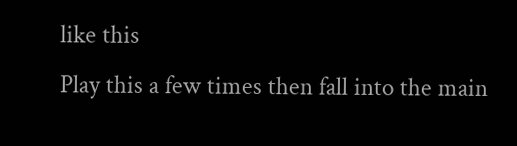like this
Play this a few times then fall into the main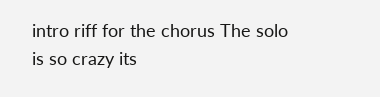intro riff for the chorus The solo is so crazy its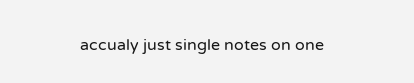accualy just single notes on one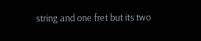string and one fret but its two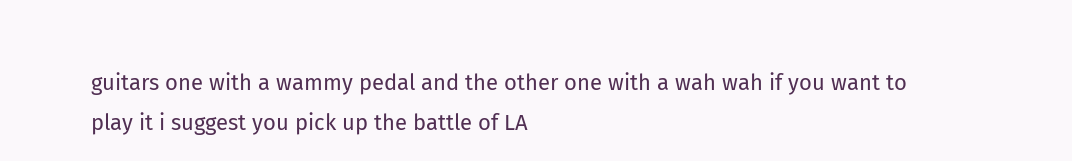guitars one with a wammy pedal and the other one with a wah wah if you want to play it i suggest you pick up the battle of LA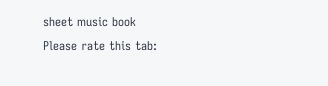sheet music book
Please rate this tab: